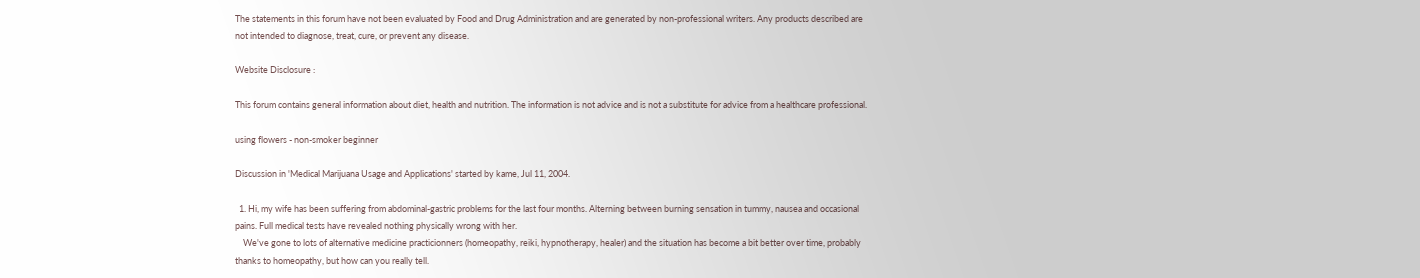The statements in this forum have not been evaluated by Food and Drug Administration and are generated by non-professional writers. Any products described are not intended to diagnose, treat, cure, or prevent any disease.

Website Disclosure :

This forum contains general information about diet, health and nutrition. The information is not advice and is not a substitute for advice from a healthcare professional.

using flowers - non-smoker beginner

Discussion in 'Medical Marijuana Usage and Applications' started by kame, Jul 11, 2004.

  1. Hi, my wife has been suffering from abdominal-gastric problems for the last four months. Alterning between burning sensation in tummy, nausea and occasional pains. Full medical tests have revealed nothing physically wrong with her.
    We've gone to lots of alternative medicine practicionners (homeopathy, reiki, hypnotherapy, healer) and the situation has become a bit better over time, probably thanks to homeopathy, but how can you really tell.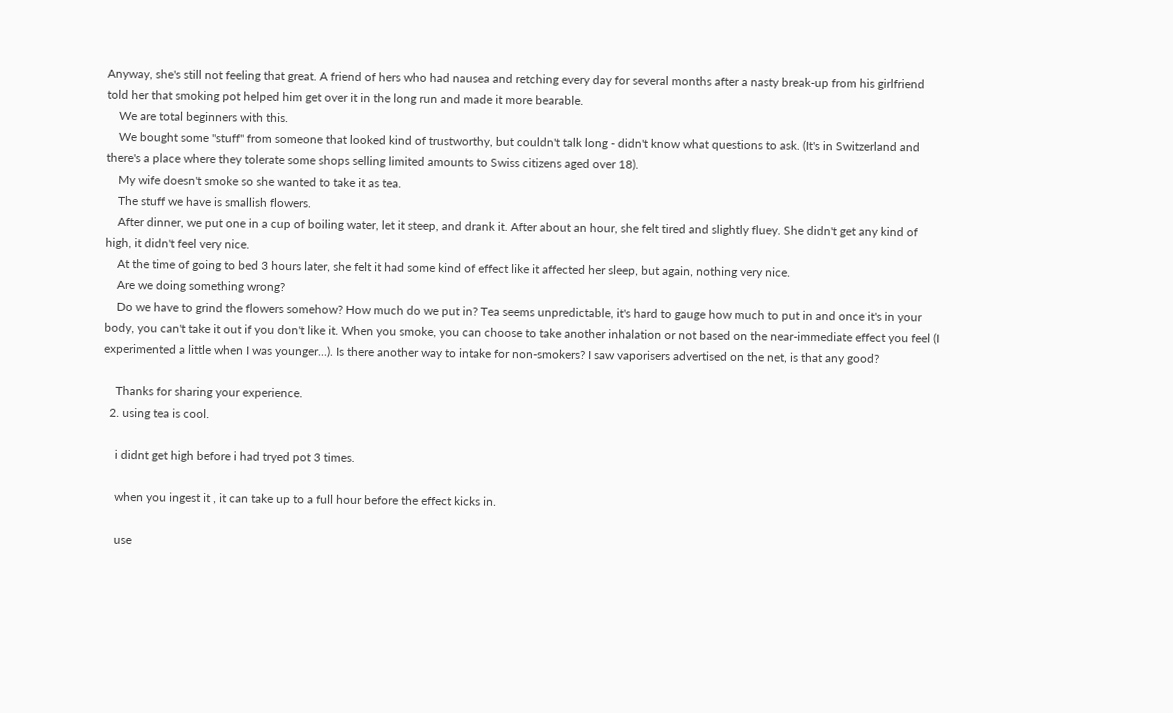Anyway, she's still not feeling that great. A friend of hers who had nausea and retching every day for several months after a nasty break-up from his girlfriend told her that smoking pot helped him get over it in the long run and made it more bearable.
    We are total beginners with this.
    We bought some "stuff" from someone that looked kind of trustworthy, but couldn't talk long - didn't know what questions to ask. (It's in Switzerland and there's a place where they tolerate some shops selling limited amounts to Swiss citizens aged over 18).
    My wife doesn't smoke so she wanted to take it as tea.
    The stuff we have is smallish flowers.
    After dinner, we put one in a cup of boiling water, let it steep, and drank it. After about an hour, she felt tired and slightly fluey. She didn't get any kind of high, it didn't feel very nice.
    At the time of going to bed 3 hours later, she felt it had some kind of effect like it affected her sleep, but again, nothing very nice.
    Are we doing something wrong?
    Do we have to grind the flowers somehow? How much do we put in? Tea seems unpredictable, it's hard to gauge how much to put in and once it's in your body, you can't take it out if you don't like it. When you smoke, you can choose to take another inhalation or not based on the near-immediate effect you feel (I experimented a little when I was younger...). Is there another way to intake for non-smokers? I saw vaporisers advertised on the net, is that any good?

    Thanks for sharing your experience.
  2. using tea is cool.

    i didnt get high before i had tryed pot 3 times.

    when you ingest it , it can take up to a full hour before the effect kicks in.

    use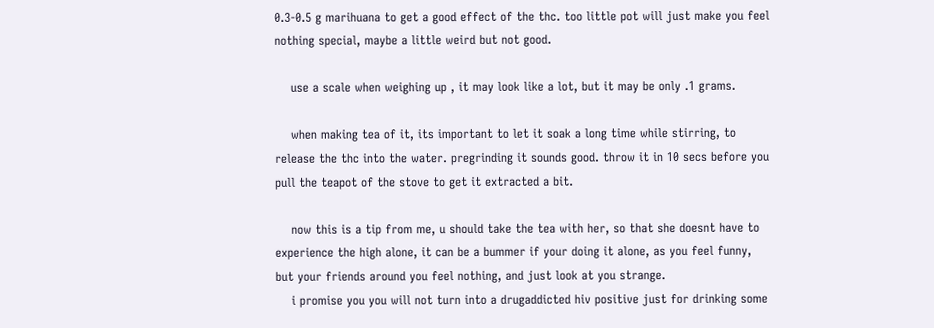0.3-0.5 g marihuana to get a good effect of the thc. too little pot will just make you feel nothing special, maybe a little weird but not good.

    use a scale when weighing up , it may look like a lot, but it may be only .1 grams.

    when making tea of it, its important to let it soak a long time while stirring, to release the thc into the water. pregrinding it sounds good. throw it in 10 secs before you pull the teapot of the stove to get it extracted a bit.

    now this is a tip from me, u should take the tea with her, so that she doesnt have to experience the high alone, it can be a bummer if your doing it alone, as you feel funny, but your friends around you feel nothing, and just look at you strange.
    i promise you you will not turn into a drugaddicted hiv positive just for drinking some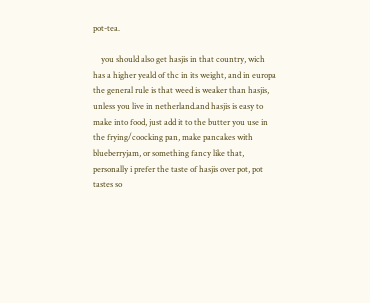pot-tea.

    you should also get hasjis in that country, wich has a higher yeald of thc in its weight, and in europa the general rule is that weed is weaker than hasjis, unless you live in netherland.and hasjis is easy to make into food, just add it to the butter you use in the frying/coocking pan, make pancakes with blueberryjam, or something fancy like that, personally i prefer the taste of hasjis over pot, pot tastes so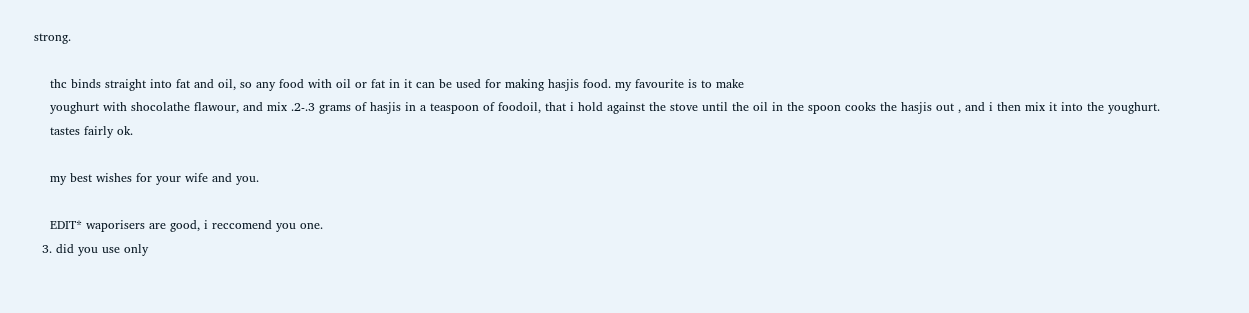strong.

    thc binds straight into fat and oil, so any food with oil or fat in it can be used for making hasjis food. my favourite is to make
    youghurt with shocolathe flawour, and mix .2-.3 grams of hasjis in a teaspoon of foodoil, that i hold against the stove until the oil in the spoon cooks the hasjis out , and i then mix it into the youghurt.
    tastes fairly ok.

    my best wishes for your wife and you.

    EDIT* waporisers are good, i reccomend you one.
  3. did you use only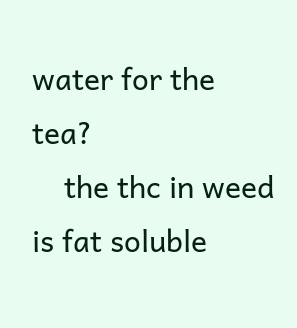water for the tea?
    the thc in weed is fat soluble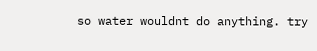so water wouldnt do anything. try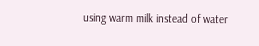using warm milk instead of water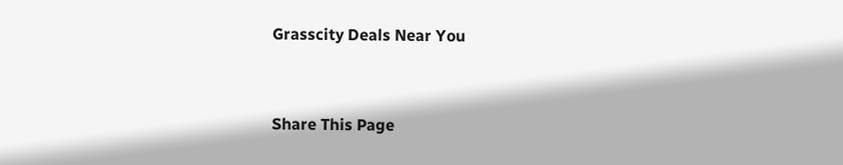Grasscity Deals Near You


Share This Page